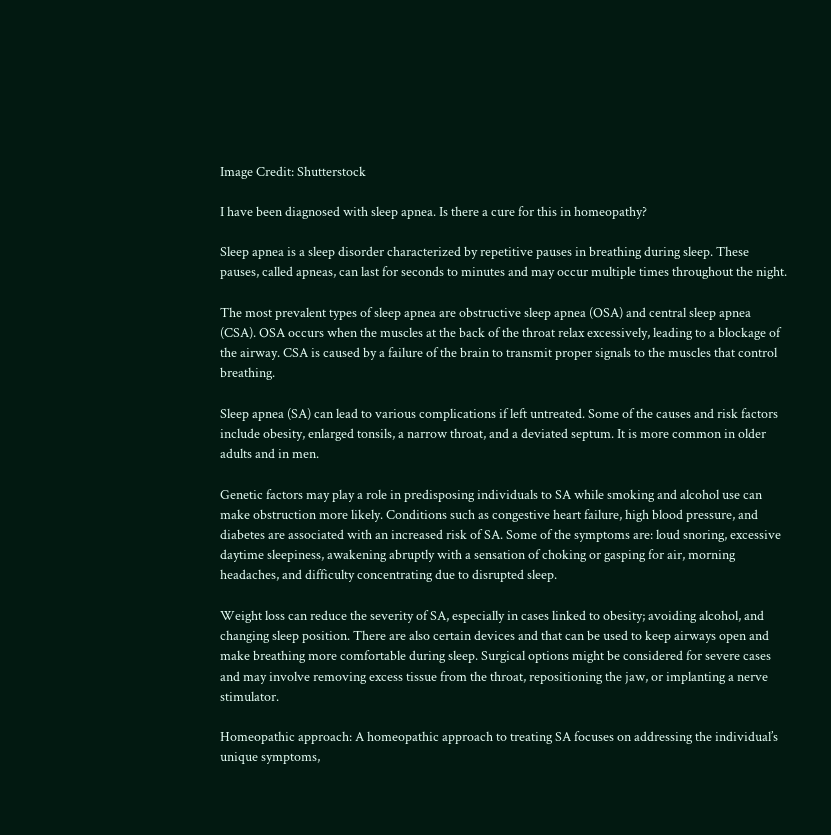Image Credit: Shutterstock

I have been diagnosed with sleep apnea. Is there a cure for this in homeopathy?

Sleep apnea is a sleep disorder characterized by repetitive pauses in breathing during sleep. These pauses, called apneas, can last for seconds to minutes and may occur multiple times throughout the night.

The most prevalent types of sleep apnea are obstructive sleep apnea (OSA) and central sleep apnea (CSA). OSA occurs when the muscles at the back of the throat relax excessively, leading to a blockage of the airway. CSA is caused by a failure of the brain to transmit proper signals to the muscles that control breathing.

Sleep apnea (SA) can lead to various complications if left untreated. Some of the causes and risk factors include obesity, enlarged tonsils, a narrow throat, and a deviated septum. It is more common in older adults and in men.

Genetic factors may play a role in predisposing individuals to SA while smoking and alcohol use can make obstruction more likely. Conditions such as congestive heart failure, high blood pressure, and diabetes are associated with an increased risk of SA. Some of the symptoms are: loud snoring, excessive daytime sleepiness, awakening abruptly with a sensation of choking or gasping for air, morning headaches, and difficulty concentrating due to disrupted sleep.

Weight loss can reduce the severity of SA, especially in cases linked to obesity; avoiding alcohol, and changing sleep position. There are also certain devices and that can be used to keep airways open and make breathing more comfortable during sleep. Surgical options might be considered for severe cases and may involve removing excess tissue from the throat, repositioning the jaw, or implanting a nerve stimulator.

Homeopathic approach: A homeopathic approach to treating SA focuses on addressing the individual’s unique symptoms,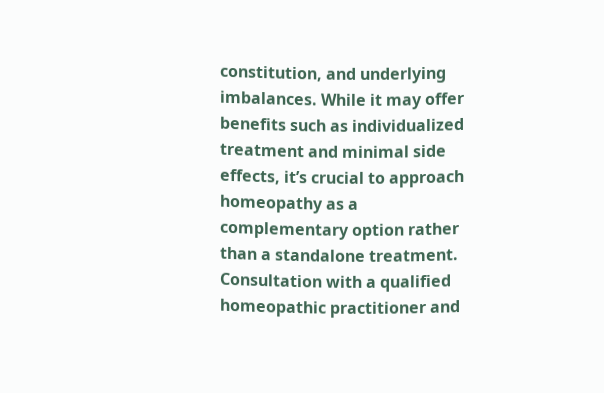constitution, and underlying imbalances. While it may offer benefits such as individualized treatment and minimal side effects, it’s crucial to approach homeopathy as a complementary option rather than a standalone treatment. Consultation with a qualified homeopathic practitioner and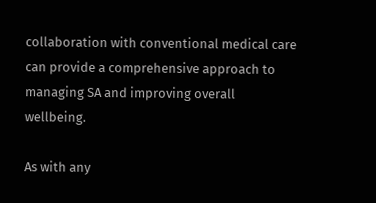collaboration with conventional medical care can provide a comprehensive approach to managing SA and improving overall wellbeing.

As with any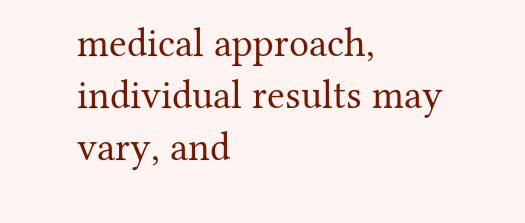medical approach, individual results may vary, and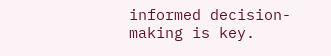informed decision-making is key.